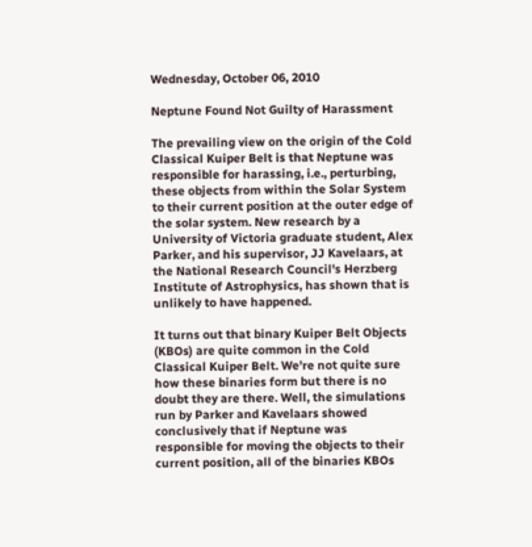Wednesday, October 06, 2010

Neptune Found Not Guilty of Harassment

The prevailing view on the origin of the Cold Classical Kuiper Belt is that Neptune was responsible for harassing, i.e., perturbing, these objects from within the Solar System to their current position at the outer edge of the solar system. New research by a University of Victoria graduate student, Alex Parker, and his supervisor, JJ Kavelaars, at the National Research Council's Herzberg Institute of Astrophysics, has shown that is unlikely to have happened.

It turns out that binary Kuiper Belt Objects (KBOs) are quite common in the Cold Classical Kuiper Belt. We're not quite sure how these binaries form but there is no doubt they are there. Well, the simulations run by Parker and Kavelaars showed conclusively that if Neptune was responsible for moving the objects to their current position, all of the binaries KBOs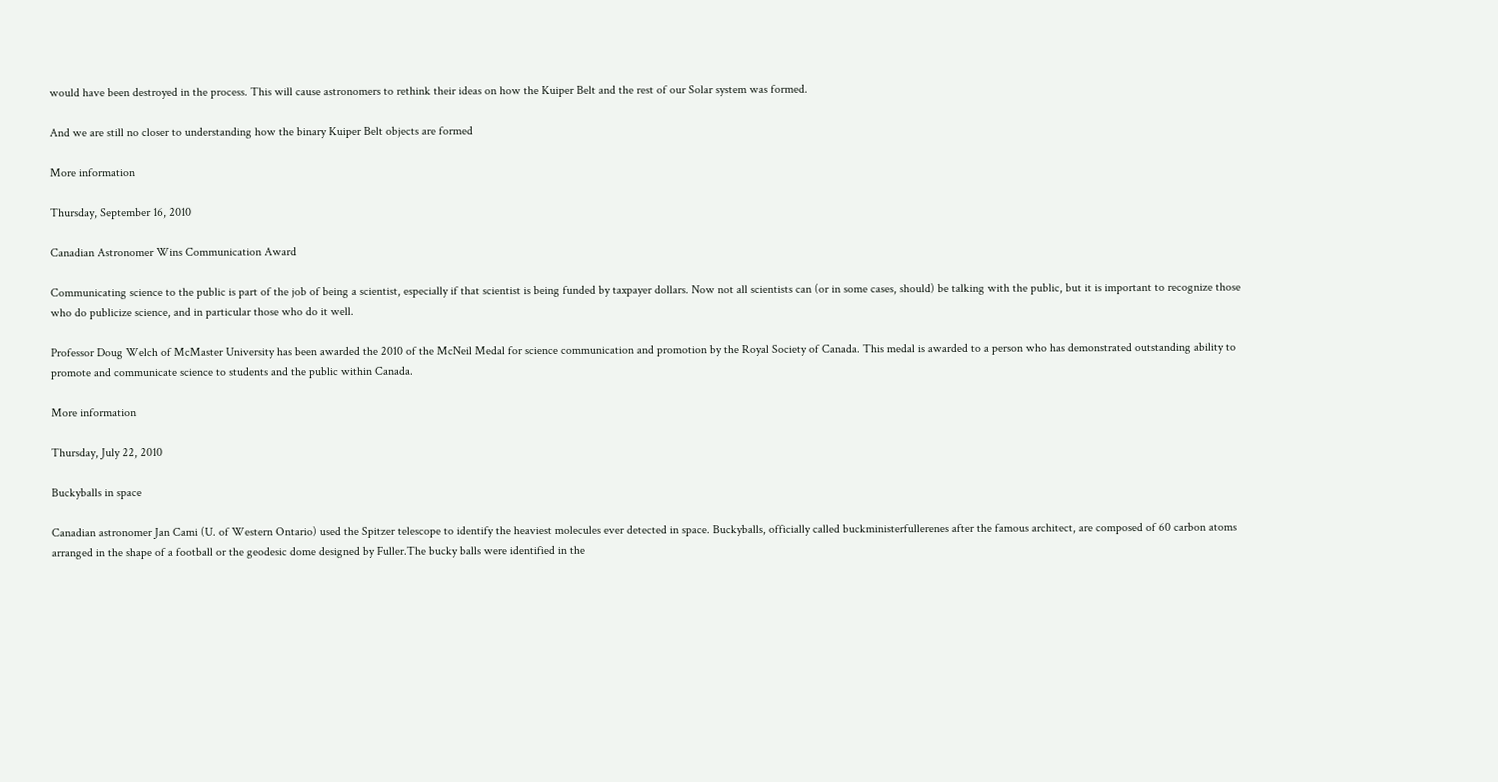would have been destroyed in the process. This will cause astronomers to rethink their ideas on how the Kuiper Belt and the rest of our Solar system was formed.

And we are still no closer to understanding how the binary Kuiper Belt objects are formed

More information

Thursday, September 16, 2010

Canadian Astronomer Wins Communication Award

Communicating science to the public is part of the job of being a scientist, especially if that scientist is being funded by taxpayer dollars. Now not all scientists can (or in some cases, should) be talking with the public, but it is important to recognize those who do publicize science, and in particular those who do it well.

Professor Doug Welch of McMaster University has been awarded the 2010 of the McNeil Medal for science communication and promotion by the Royal Society of Canada. This medal is awarded to a person who has demonstrated outstanding ability to promote and communicate science to students and the public within Canada.

More information

Thursday, July 22, 2010

Buckyballs in space

Canadian astronomer Jan Cami (U. of Western Ontario) used the Spitzer telescope to identify the heaviest molecules ever detected in space. Buckyballs, officially called buckministerfullerenes after the famous architect, are composed of 60 carbon atoms arranged in the shape of a football or the geodesic dome designed by Fuller.The bucky balls were identified in the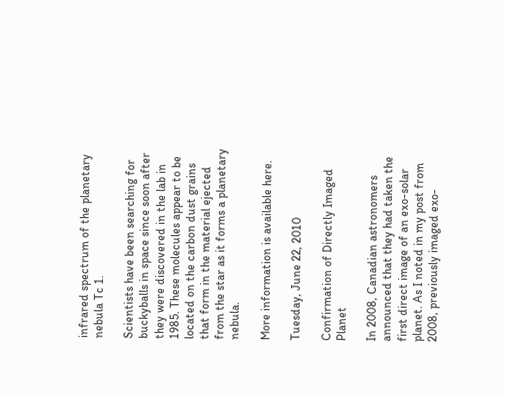infrared spectrum of the planetary nebula Tc 1.

Scientists have been searching for buckyballs in space since soon after they were discovered in the lab in 1985. These molecules appear to be located on the carbon dust grains that form in the material ejected from the star as it forms a planetary nebula.

More information is available here.

Tuesday, June 22, 2010

Confirmation of Directly Imaged Planet

In 2008, Canadian astronomers announced that they had taken the first direct image of an exo-solar planet. As I noted in my post from 2008, previously imaged exo-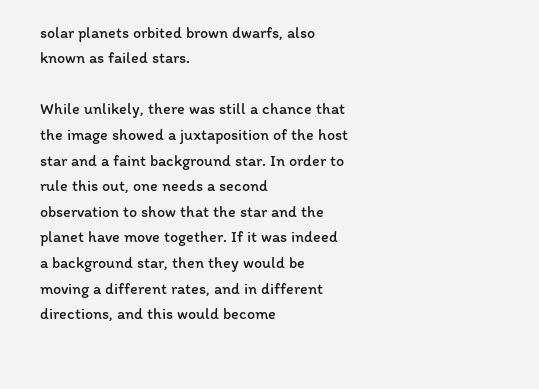solar planets orbited brown dwarfs, also known as failed stars.

While unlikely, there was still a chance that the image showed a juxtaposition of the host star and a faint background star. In order to rule this out, one needs a second observation to show that the star and the planet have move together. If it was indeed a background star, then they would be moving a different rates, and in different directions, and this would become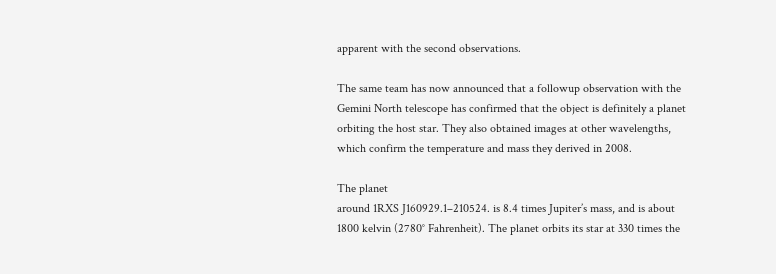apparent with the second observations.

The same team has now announced that a followup observation with the Gemini North telescope has confirmed that the object is definitely a planet orbiting the host star. They also obtained images at other wavelengths, which confirm the temperature and mass they derived in 2008.

The planet
around 1RXS J160929.1–210524. is 8.4 times Jupiter’s mass, and is about 1800 kelvin (2780° Fahrenheit). The planet orbits its star at 330 times the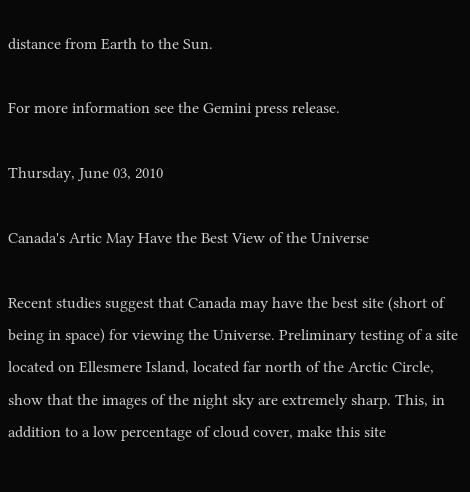distance from Earth to the Sun.

For more information see the Gemini press release.

Thursday, June 03, 2010

Canada's Artic May Have the Best View of the Universe

Recent studies suggest that Canada may have the best site (short of being in space) for viewing the Universe. Preliminary testing of a site located on Ellesmere Island, located far north of the Arctic Circle, show that the images of the night sky are extremely sharp. This, in addition to a low percentage of cloud cover, make this site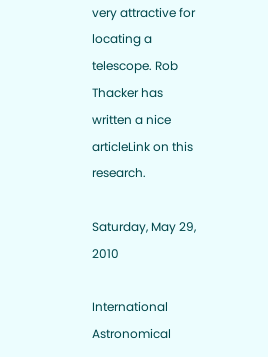very attractive for locating a telescope. Rob Thacker has written a nice articleLink on this research.

Saturday, May 29, 2010

International Astronomical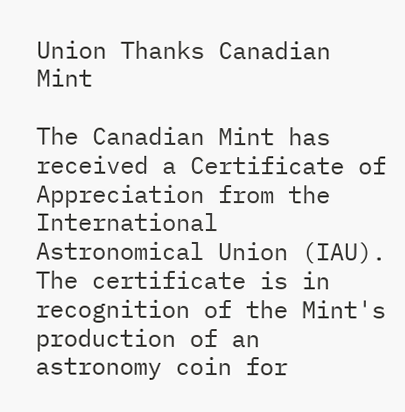Union Thanks Canadian Mint

The Canadian Mint has received a Certificate of Appreciation from the International Astronomical Union (IAU). The certificate is in recognition of the Mint's production of an astronomy coin for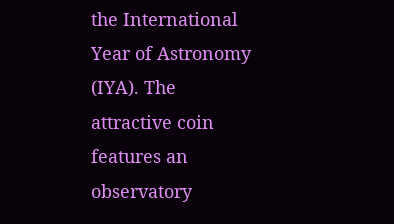the International Year of Astronomy (IYA). The attractive coin features an observatory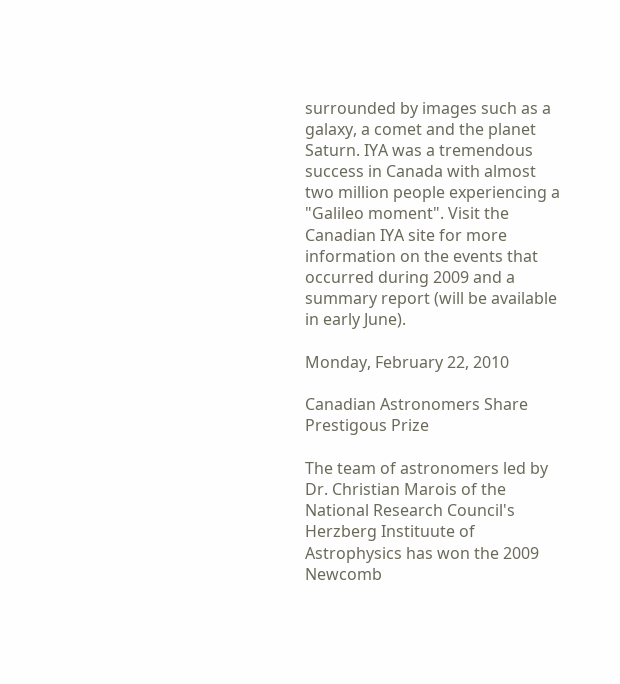surrounded by images such as a galaxy, a comet and the planet Saturn. IYA was a tremendous success in Canada with almost two million people experiencing a "Galileo moment". Visit the Canadian IYA site for more information on the events that occurred during 2009 and a summary report (will be available in early June).

Monday, February 22, 2010

Canadian Astronomers Share Prestigous Prize

The team of astronomers led by Dr. Christian Marois of the National Research Council's Herzberg Instituute of Astrophysics has won the 2009 Newcomb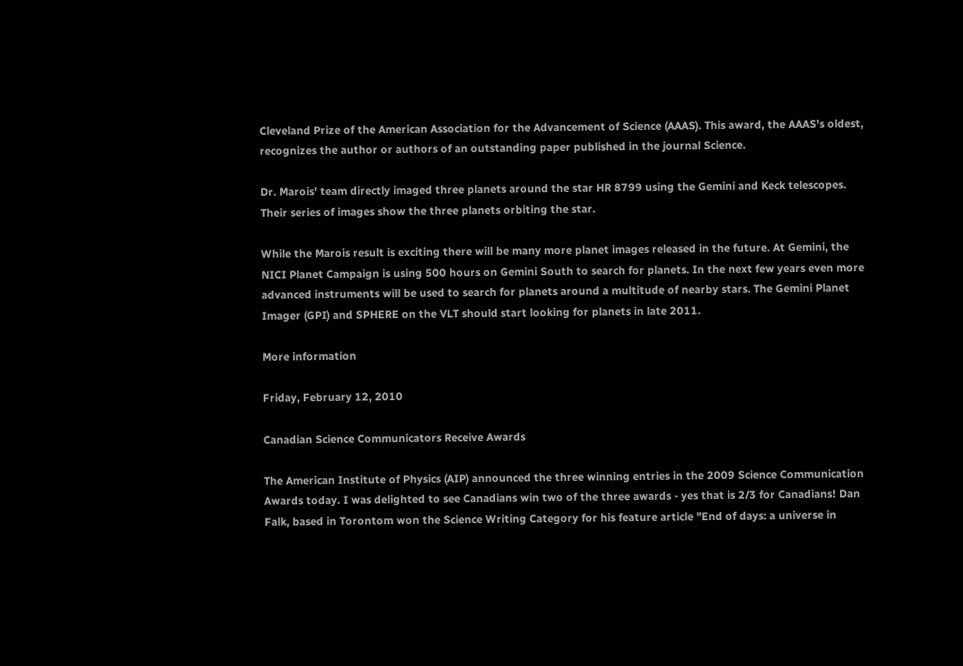Cleveland Prize of the American Association for the Advancement of Science (AAAS). This award, the AAAS's oldest, recognizes the author or authors of an outstanding paper published in the journal Science.

Dr. Marois' team directly imaged three planets around the star HR 8799 using the Gemini and Keck telescopes. Their series of images show the three planets orbiting the star.

While the Marois result is exciting there will be many more planet images released in the future. At Gemini, the NICI Planet Campaign is using 500 hours on Gemini South to search for planets. In the next few years even more advanced instruments will be used to search for planets around a multitude of nearby stars. The Gemini Planet Imager (GPI) and SPHERE on the VLT should start looking for planets in late 2011.

More information

Friday, February 12, 2010

Canadian Science Communicators Receive Awards

The American Institute of Physics (AIP) announced the three winning entries in the 2009 Science Communication Awards today. I was delighted to see Canadians win two of the three awards - yes that is 2/3 for Canadians! Dan Falk, based in Torontom won the Science Writing Category for his feature article "End of days: a universe in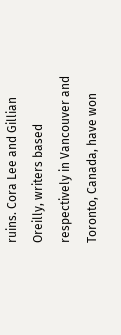ruins. Cora Lee and Gillian Oreilly, writers based respectively in Vancouver and Toronto, Canada, have won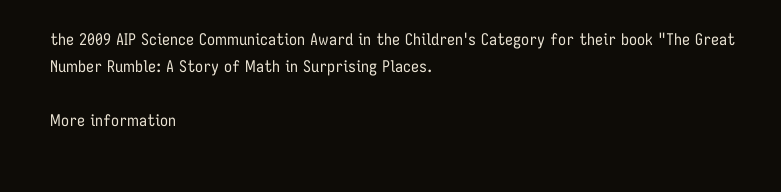the 2009 AIP Science Communication Award in the Children's Category for their book "The Great Number Rumble: A Story of Math in Surprising Places.

More information